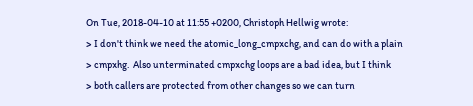On Tue, 2018-04-10 at 11:55 +0200, Christoph Hellwig wrote:
> I don't think we need the atomic_long_cmpxchg, and can do with a plain
> cmpxhg.  Also unterminated cmpxchg loops are a bad idea, but I think
> both callers are protected from other changes so we can turn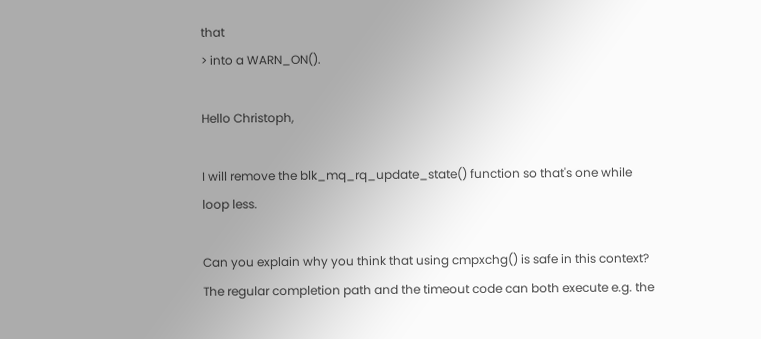that
> into a WARN_ON().

Hello Christoph,

I will remove the blk_mq_rq_update_state() function so that's one while
loop less.

Can you explain why you think that using cmpxchg() is safe in this context?
The regular completion path and the timeout code can both execute e.g. the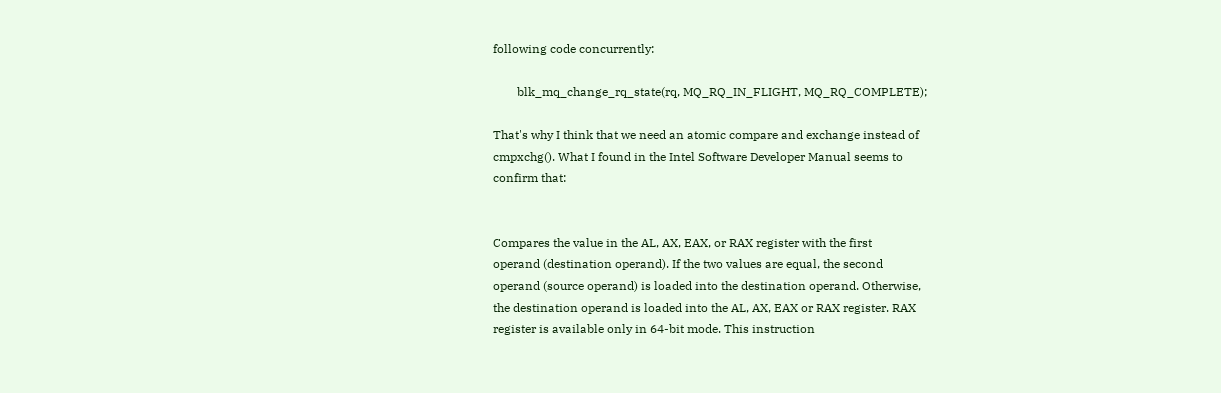following code concurrently:

        blk_mq_change_rq_state(rq, MQ_RQ_IN_FLIGHT, MQ_RQ_COMPLETE);

That's why I think that we need an atomic compare and exchange instead of
cmpxchg(). What I found in the Intel Software Developer Manual seems to
confirm that:


Compares the value in the AL, AX, EAX, or RAX register with the first
operand (destination operand). If the two values are equal, the second
operand (source operand) is loaded into the destination operand. Otherwise,
the destination operand is loaded into the AL, AX, EAX or RAX register. RAX
register is available only in 64-bit mode. This instruction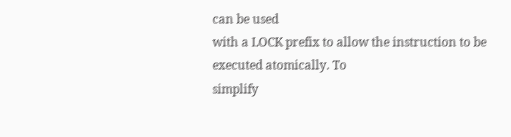can be used
with a LOCK prefix to allow the instruction to be executed atomically. To
simplify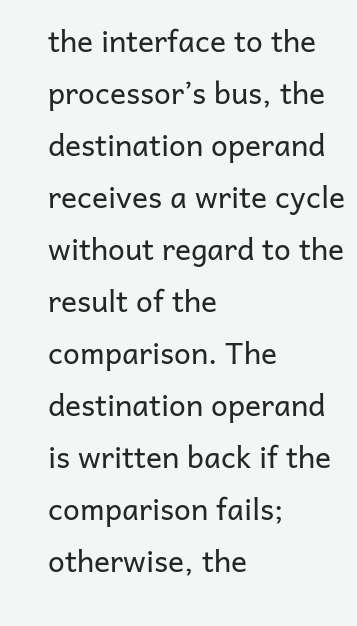the interface to the processor’s bus, the destination operand
receives a write cycle without regard to the result of the comparison. The
destination operand is written back if the comparison fails; otherwise, the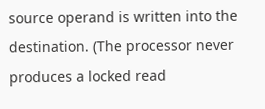source operand is written into the destination. (The processor never
produces a locked read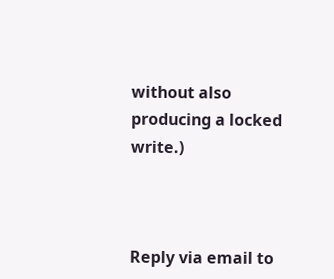without also producing a locked write.)



Reply via email to